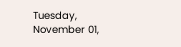Tuesday, November 01,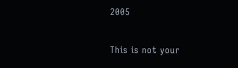2005

This is not your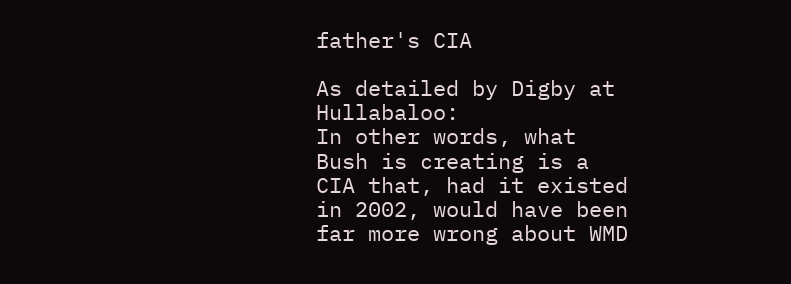father's CIA

As detailed by Digby at Hullabaloo:
In other words, what Bush is creating is a CIA that, had it existed in 2002, would have been far more wrong about WMD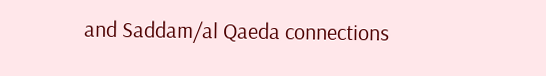and Saddam/al Qaeda connections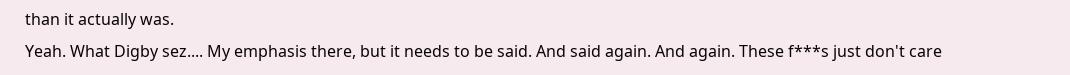than it actually was.
Yeah. What Digby sez.... My emphasis there, but it needs to be said. And said again. And again. These f***s just don't care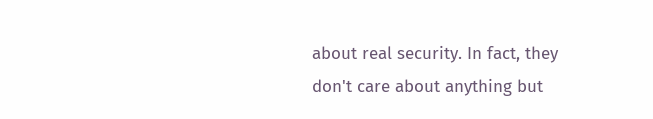about real security. In fact, they don't care about anything but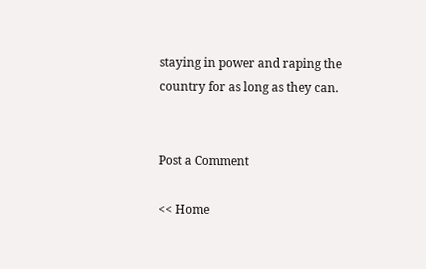staying in power and raping the country for as long as they can.


Post a Comment

<< Home